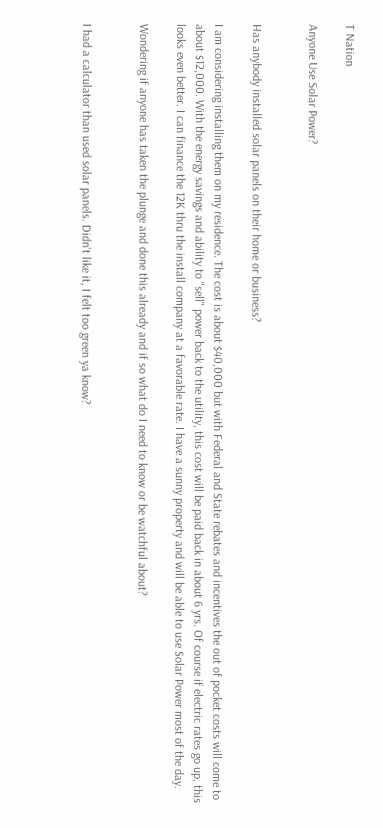T Nation

Anyone Use Solar Power?


Has anybody installed solar panels on their home or business?

I am considering installing them on my residence. The cost is about $40,000 but with Federal and State rebates and incentives the out of pocket costs will come to about $12,000. With the energy savings and ability to "sell" power back to the utility, this cost will be paid back in about 6 yrs. Of course if electric rates go up, this looks even better. I can finance the 12K thru the install company at a favorable rate. I have a sunny property and will be able to use Solar Power most of the day.

Wondering if anyone has taken the plunge and done this already and if so what do I need to know or be watchful about?


I had a calculator than used solar panels. Didn't like it, I felt too green ya know?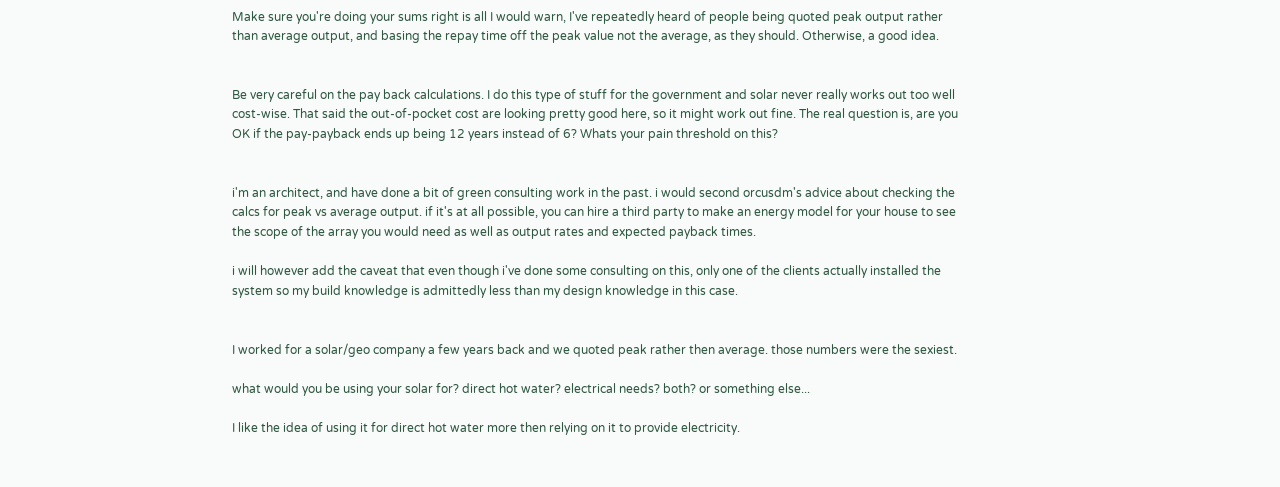Make sure you're doing your sums right is all I would warn, I've repeatedly heard of people being quoted peak output rather than average output, and basing the repay time off the peak value not the average, as they should. Otherwise, a good idea.


Be very careful on the pay back calculations. I do this type of stuff for the government and solar never really works out too well cost-wise. That said the out-of-pocket cost are looking pretty good here, so it might work out fine. The real question is, are you OK if the pay-payback ends up being 12 years instead of 6? Whats your pain threshold on this?


i'm an architect, and have done a bit of green consulting work in the past. i would second orcusdm's advice about checking the calcs for peak vs average output. if it's at all possible, you can hire a third party to make an energy model for your house to see the scope of the array you would need as well as output rates and expected payback times.

i will however add the caveat that even though i've done some consulting on this, only one of the clients actually installed the system so my build knowledge is admittedly less than my design knowledge in this case.


I worked for a solar/geo company a few years back and we quoted peak rather then average. those numbers were the sexiest.

what would you be using your solar for? direct hot water? electrical needs? both? or something else...

I like the idea of using it for direct hot water more then relying on it to provide electricity.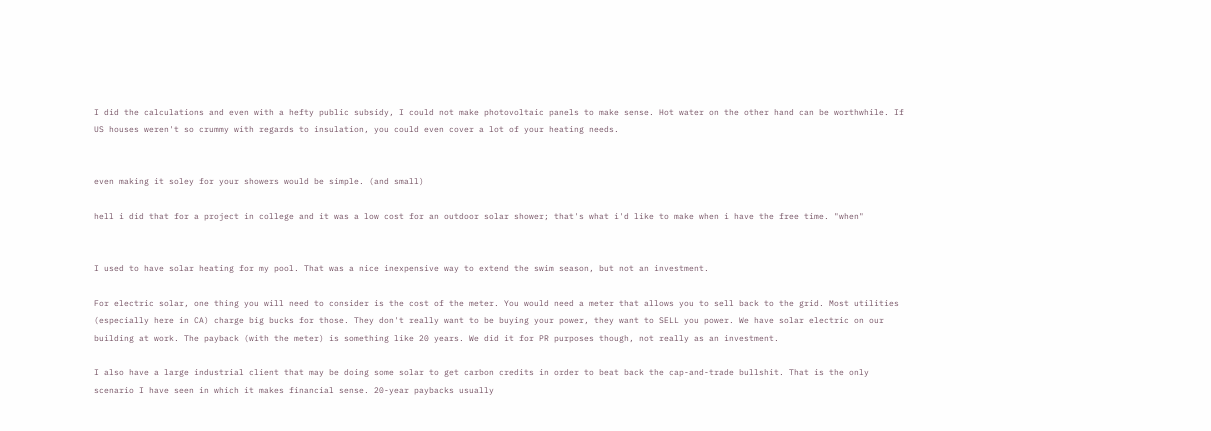I did the calculations and even with a hefty public subsidy, I could not make photovoltaic panels to make sense. Hot water on the other hand can be worthwhile. If US houses weren't so crummy with regards to insulation, you could even cover a lot of your heating needs.


even making it soley for your showers would be simple. (and small)

hell i did that for a project in college and it was a low cost for an outdoor solar shower; that's what i'd like to make when i have the free time. "when"


I used to have solar heating for my pool. That was a nice inexpensive way to extend the swim season, but not an investment.

For electric solar, one thing you will need to consider is the cost of the meter. You would need a meter that allows you to sell back to the grid. Most utilities (especially here in CA) charge big bucks for those. They don't really want to be buying your power, they want to SELL you power. We have solar electric on our building at work. The payback (with the meter) is something like 20 years. We did it for PR purposes though, not really as an investment.

I also have a large industrial client that may be doing some solar to get carbon credits in order to beat back the cap-and-trade bullshit. That is the only scenario I have seen in which it makes financial sense. 20-year paybacks usually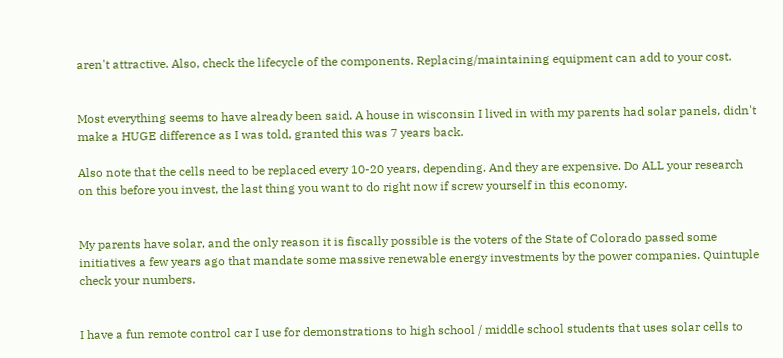aren't attractive. Also, check the lifecycle of the components. Replacing/maintaining equipment can add to your cost.


Most everything seems to have already been said. A house in wisconsin I lived in with my parents had solar panels, didn't make a HUGE difference as I was told, granted this was 7 years back.

Also note that the cells need to be replaced every 10-20 years, depending. And they are expensive. Do ALL your research on this before you invest, the last thing you want to do right now if screw yourself in this economy.


My parents have solar, and the only reason it is fiscally possible is the voters of the State of Colorado passed some initiatives a few years ago that mandate some massive renewable energy investments by the power companies. Quintuple check your numbers.


I have a fun remote control car I use for demonstrations to high school / middle school students that uses solar cells to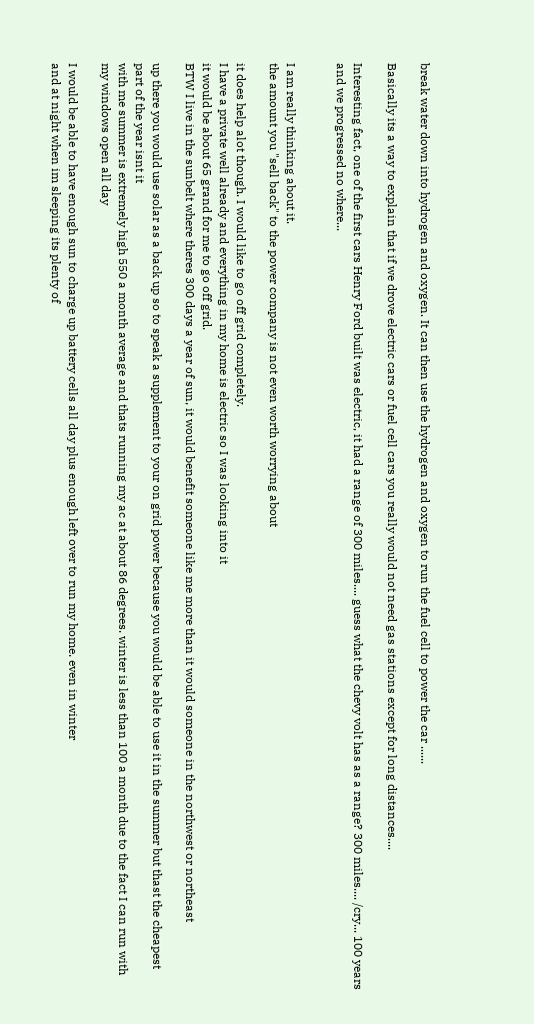break water down into hydrogen and oxygen. It can then use the hydrogen and oxygen to run the fuel cell to power the car ......

Basically its a way to explain that if we drove electric cars or fuel cell cars you really would not need gas stations except for long distances....

Interesting fact, one of the first cars Henry Ford built was electric, it had a range of 300 miles.... guess what the chevy volt has as a range? 300 miles.... /cry... 100 years and we progressed no where...


I am really thinking about it.
the amount you "sell back" to the power company is not even worth worrying about

it does help alot though. I would like to go off grid completely.
I have a private well already and everything in my home is electric so I was looking into it
it would be about 65 grand for me to go off grid.
BTW I live in the sunbelt where theres 300 days a year of sun, it would benefit someone like me more than it would someone in the northwest or northeast

up there you would use solar as a back up so to speak a supplement to your on grid power because you would be able to use it in the summer but thast the cheapest part of the year isnt it
with me summer is extremely high 550 a month average and thats running my ac at about 86 degrees. winter is less than 100 a month due to the fact I can run with my windows open all day

I would be able to have enough sun to charge up battery cells all day plus enough left over to run my home. even in winter
and at night when im sleeping its plenty of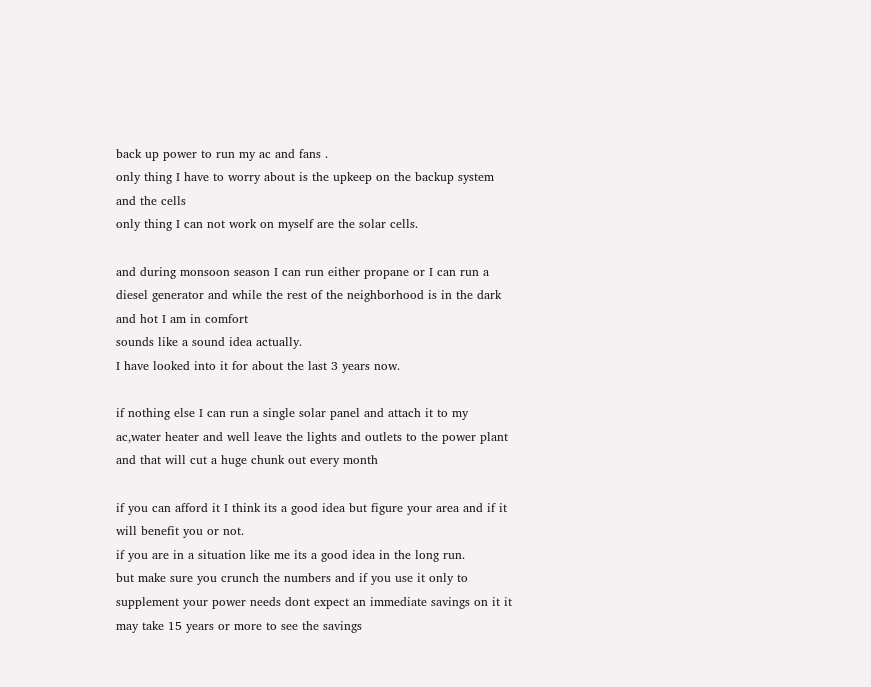back up power to run my ac and fans .
only thing I have to worry about is the upkeep on the backup system and the cells
only thing I can not work on myself are the solar cells.

and during monsoon season I can run either propane or I can run a diesel generator and while the rest of the neighborhood is in the dark and hot I am in comfort
sounds like a sound idea actually.
I have looked into it for about the last 3 years now.

if nothing else I can run a single solar panel and attach it to my ac,water heater and well leave the lights and outlets to the power plant and that will cut a huge chunk out every month

if you can afford it I think its a good idea but figure your area and if it will benefit you or not.
if you are in a situation like me its a good idea in the long run.
but make sure you crunch the numbers and if you use it only to supplement your power needs dont expect an immediate savings on it it may take 15 years or more to see the savings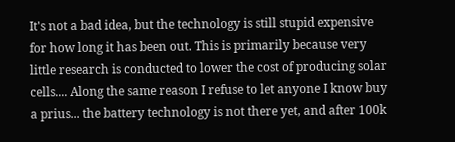It's not a bad idea, but the technology is still stupid expensive for how long it has been out. This is primarily because very little research is conducted to lower the cost of producing solar cells.... Along the same reason I refuse to let anyone I know buy a prius... the battery technology is not there yet, and after 100k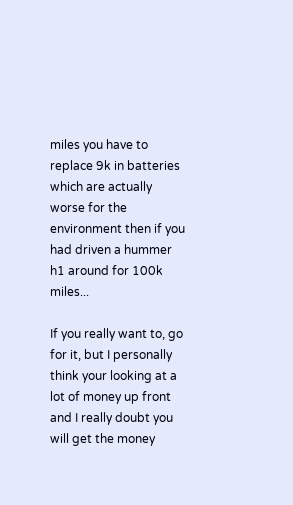miles you have to replace 9k in batteries which are actually worse for the environment then if you had driven a hummer h1 around for 100k miles...

If you really want to, go for it, but I personally think your looking at a lot of money up front and I really doubt you will get the money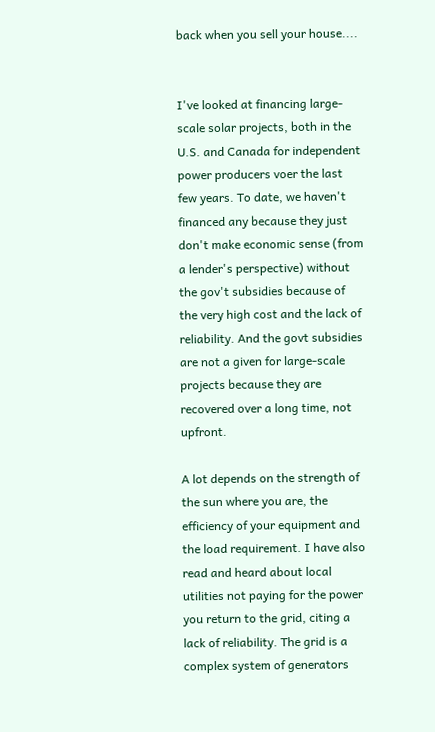back when you sell your house....


I've looked at financing large-scale solar projects, both in the U.S. and Canada for independent power producers voer the last few years. To date, we haven't financed any because they just don't make economic sense (from a lender's perspective) without the gov't subsidies because of the very high cost and the lack of reliability. And the govt subsidies are not a given for large-scale projects because they are recovered over a long time, not upfront.

A lot depends on the strength of the sun where you are, the efficiency of your equipment and the load requirement. I have also read and heard about local utilities not paying for the power you return to the grid, citing a lack of reliability. The grid is a complex system of generators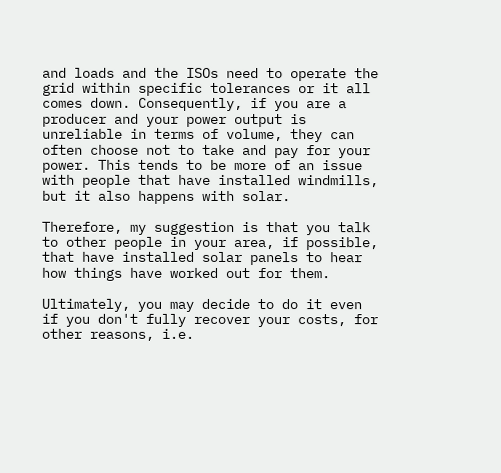and loads and the ISOs need to operate the grid within specific tolerances or it all comes down. Consequently, if you are a producer and your power output is unreliable in terms of volume, they can often choose not to take and pay for your power. This tends to be more of an issue with people that have installed windmills, but it also happens with solar.

Therefore, my suggestion is that you talk to other people in your area, if possible, that have installed solar panels to hear how things have worked out for them.

Ultimately, you may decide to do it even if you don't fully recover your costs, for other reasons, i.e.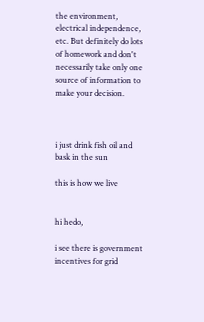the environment, electrical independence, etc. But definitely do lots of homework and don't necessarily take only one source of information to make your decision.



i just drink fish oil and bask in the sun

this is how we live


hi hedo,

i see there is government incentives for grid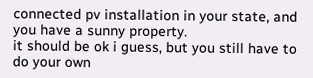connected pv installation in your state, and you have a sunny property.
it should be ok i guess, but you still have to do your own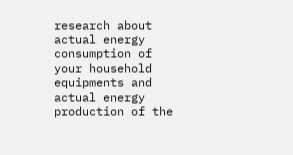research about actual energy consumption of your household equipments and actual energy production of the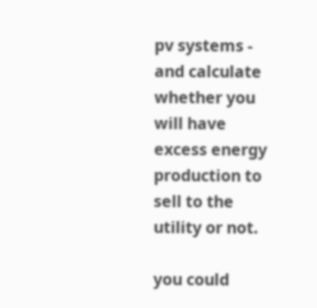pv systems - and calculate whether you will have excess energy production to sell to the utility or not.

you could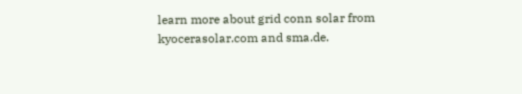learn more about grid conn solar from kyocerasolar.com and sma.de.